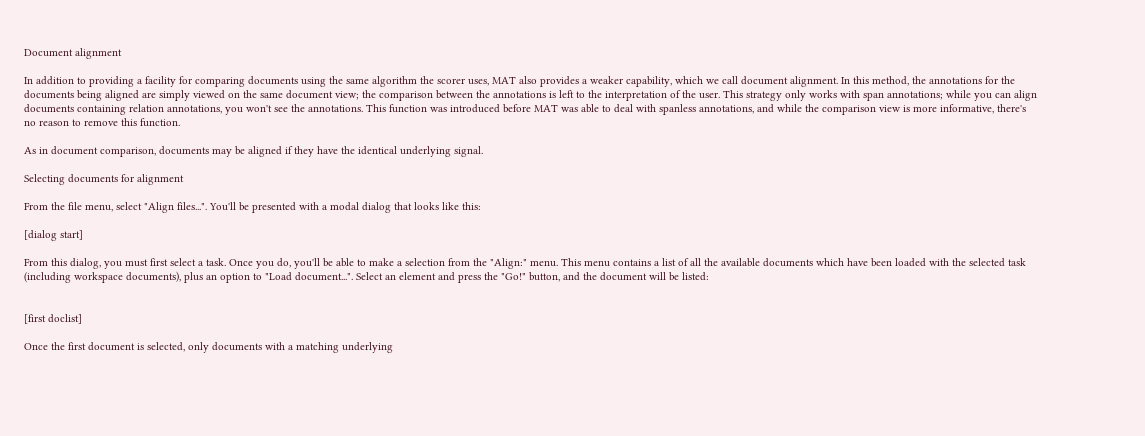Document alignment

In addition to providing a facility for comparing documents using the same algorithm the scorer uses, MAT also provides a weaker capability, which we call document alignment. In this method, the annotations for the documents being aligned are simply viewed on the same document view; the comparison between the annotations is left to the interpretation of the user. This strategy only works with span annotations; while you can align documents containing relation annotations, you won't see the annotations. This function was introduced before MAT was able to deal with spanless annotations, and while the comparison view is more informative, there's no reason to remove this function.

As in document comparison, documents may be aligned if they have the identical underlying signal.

Selecting documents for alignment

From the file menu, select "Align files...". You'll be presented with a modal dialog that looks like this:

[dialog start]

From this dialog, you must first select a task. Once you do, you'll be able to make a selection from the "Align:" menu. This menu contains a list of all the available documents which have been loaded with the selected task (including workspace documents), plus an option to "Load document...". Select an element and press the "Go!" button, and the document will be listed:


[first doclist]

Once the first document is selected, only documents with a matching underlying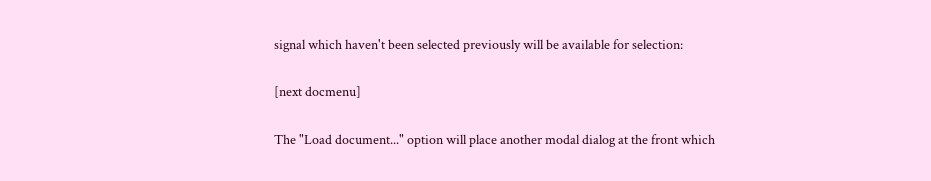signal which haven't been selected previously will be available for selection:

[next docmenu]

The "Load document..." option will place another modal dialog at the front which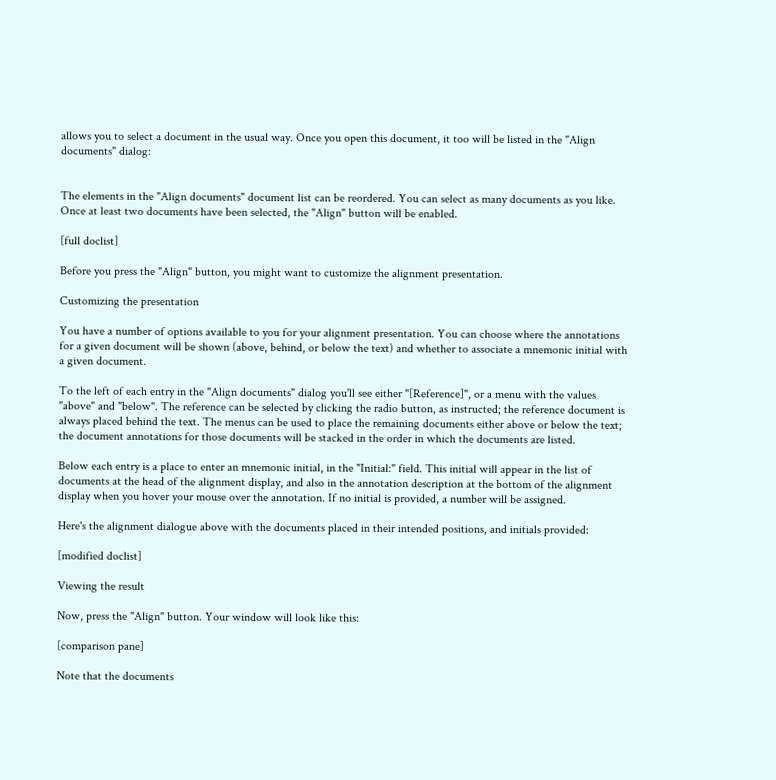allows you to select a document in the usual way. Once you open this document, it too will be listed in the "Align documents" dialog:


The elements in the "Align documents" document list can be reordered. You can select as many documents as you like. Once at least two documents have been selected, the "Align" button will be enabled.

[full doclist]

Before you press the "Align" button, you might want to customize the alignment presentation.

Customizing the presentation

You have a number of options available to you for your alignment presentation. You can choose where the annotations for a given document will be shown (above, behind, or below the text) and whether to associate a mnemonic initial with a given document.

To the left of each entry in the "Align documents" dialog you'll see either "[Reference]", or a menu with the values "above" and "below". The reference can be selected by clicking the radio button, as instructed; the reference document is always placed behind the text. The menus can be used to place the remaining documents either above or below the text; the document annotations for those documents will be stacked in the order in which the documents are listed.

Below each entry is a place to enter an mnemonic initial, in the "Initial:" field. This initial will appear in the list of documents at the head of the alignment display, and also in the annotation description at the bottom of the alignment display when you hover your mouse over the annotation. If no initial is provided, a number will be assigned.

Here's the alignment dialogue above with the documents placed in their intended positions, and initials provided:

[modified doclist]

Viewing the result

Now, press the "Align" button. Your window will look like this:

[comparison pane]

Note that the documents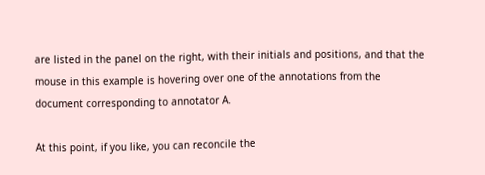are listed in the panel on the right, with their initials and positions, and that the mouse in this example is hovering over one of the annotations from the document corresponding to annotator A.

At this point, if you like, you can reconcile the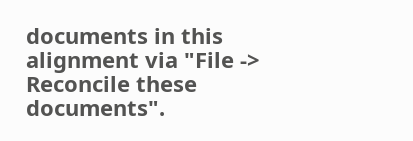documents in this alignment via "File -> Reconcile these documents".